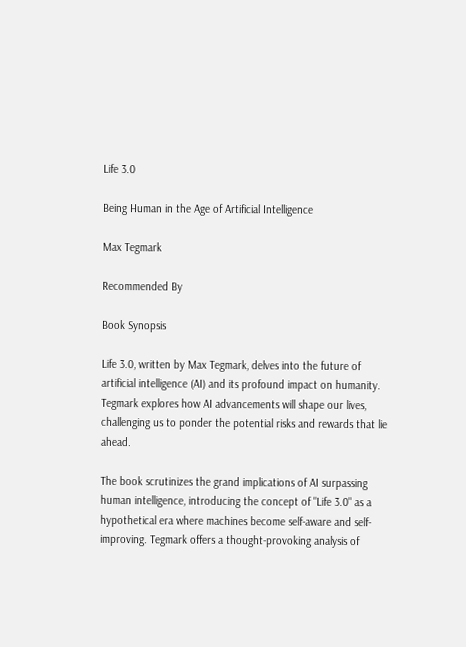Life 3.0

Being Human in the Age of Artificial Intelligence

Max Tegmark

Recommended By

Book Synopsis

Life 3.0, written by Max Tegmark, delves into the future of artificial intelligence (AI) and its profound impact on humanity. Tegmark explores how AI advancements will shape our lives, challenging us to ponder the potential risks and rewards that lie ahead.

The book scrutinizes the grand implications of AI surpassing human intelligence, introducing the concept of "Life 3.0" as a hypothetical era where machines become self-aware and self-improving. Tegmark offers a thought-provoking analysis of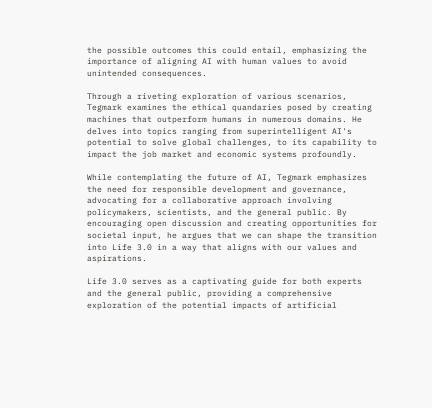the possible outcomes this could entail, emphasizing the importance of aligning AI with human values to avoid unintended consequences.

Through a riveting exploration of various scenarios, Tegmark examines the ethical quandaries posed by creating machines that outperform humans in numerous domains. He delves into topics ranging from superintelligent AI's potential to solve global challenges, to its capability to impact the job market and economic systems profoundly.

While contemplating the future of AI, Tegmark emphasizes the need for responsible development and governance, advocating for a collaborative approach involving policymakers, scientists, and the general public. By encouraging open discussion and creating opportunities for societal input, he argues that we can shape the transition into Life 3.0 in a way that aligns with our values and aspirations.

Life 3.0 serves as a captivating guide for both experts and the general public, providing a comprehensive exploration of the potential impacts of artificial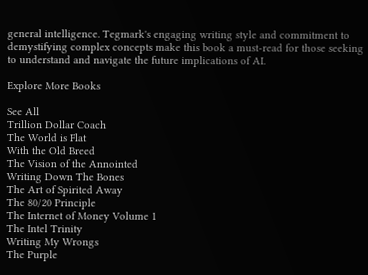general intelligence. Tegmark's engaging writing style and commitment to demystifying complex concepts make this book a must-read for those seeking to understand and navigate the future implications of AI.

Explore More Books

See All
Trillion Dollar Coach
The World is Flat
With the Old Breed
The Vision of the Annointed
Writing Down The Bones
The Art of Spirited Away
The 80/20 Principle
The Internet of Money Volume 1
The Intel Trinity
Writing My Wrongs
The Purple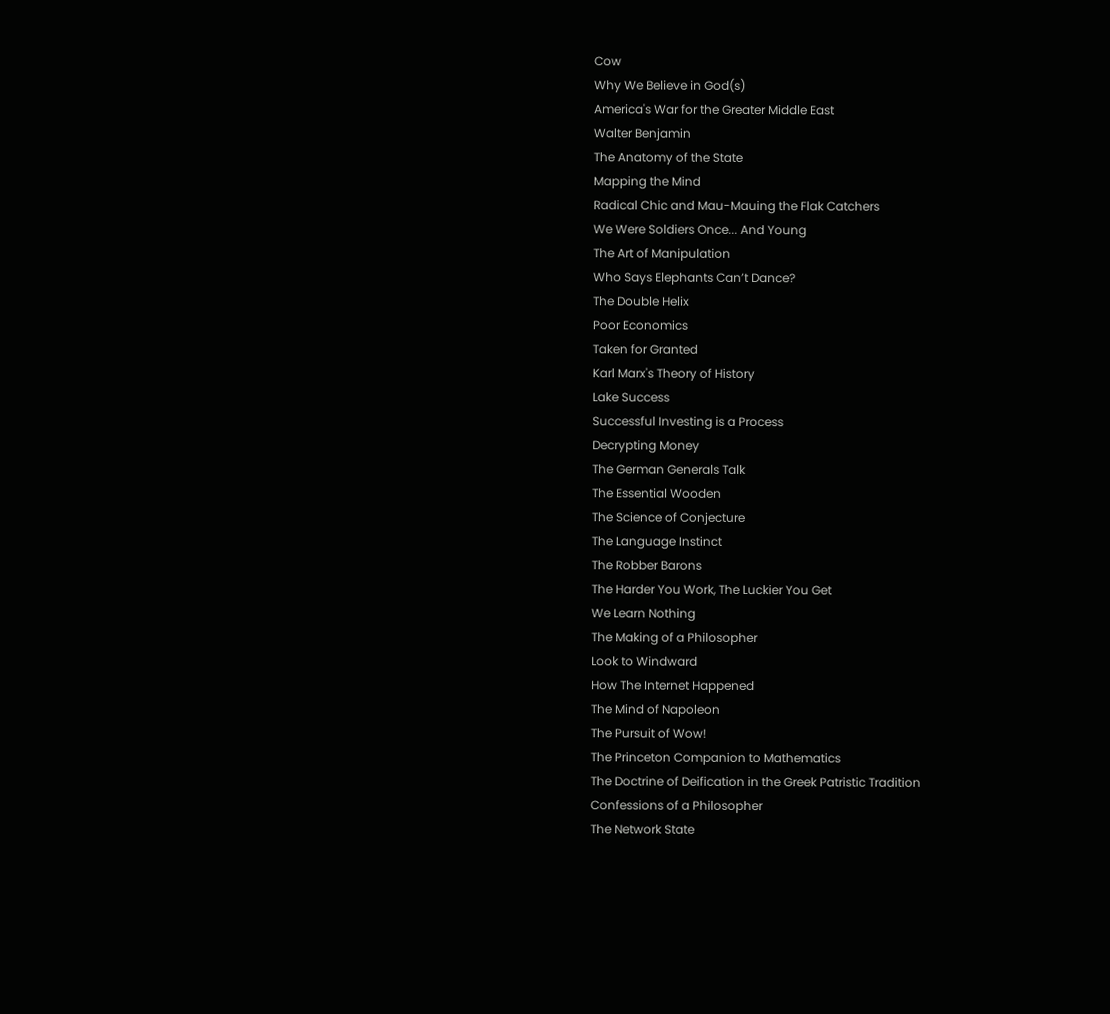Cow
Why We Believe in God(s)
America's War for the Greater Middle East
Walter Benjamin
The Anatomy of the State
Mapping the Mind
Radical Chic and Mau-Mauing the Flak Catchers
We Were Soldiers Once... And Young
The Art of Manipulation
Who Says Elephants Can’t Dance?
The Double Helix
Poor Economics
Taken for Granted
Karl Marx's Theory of History
Lake Success
Successful Investing is a Process
Decrypting Money
The German Generals Talk
The Essential Wooden
The Science of Conjecture
The Language Instinct
The Robber Barons
The Harder You Work, The Luckier You Get
We Learn Nothing
The Making of a Philosopher
Look to Windward
How The Internet Happened
The Mind of Napoleon
The Pursuit of Wow!
The Princeton Companion to Mathematics
The Doctrine of Deification in the Greek Patristic Tradition
Confessions of a Philosopher
The Network State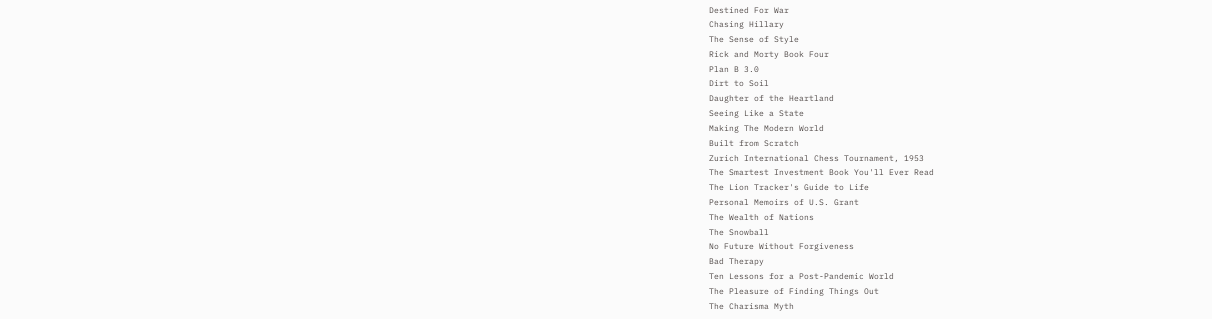Destined For War
Chasing Hillary
The Sense of Style
Rick and Morty Book Four
Plan B 3.0
Dirt to Soil
Daughter of the Heartland
Seeing Like a State
Making The Modern World
Built from Scratch
Zurich International Chess Tournament, 1953
The Smartest Investment Book You'll Ever Read
The Lion Tracker's Guide to Life
Personal Memoirs of U.S. Grant
The Wealth of Nations
The Snowball
No Future Without Forgiveness
Bad Therapy
Ten Lessons for a Post-Pandemic World
The Pleasure of Finding Things Out
The Charisma Myth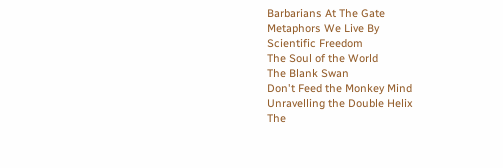Barbarians At The Gate
Metaphors We Live By
Scientific Freedom
The Soul of the World
The Blank Swan
Don't Feed the Monkey Mind
Unravelling the Double Helix
The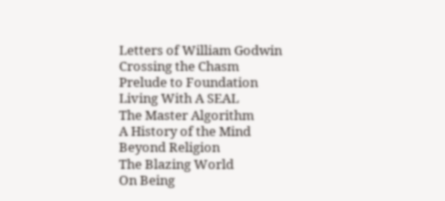Letters of William Godwin
Crossing the Chasm
Prelude to Foundation
Living With A SEAL
The Master Algorithm
A History of the Mind
Beyond Religion
The Blazing World
On Being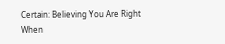Certain: Believing You Are Right When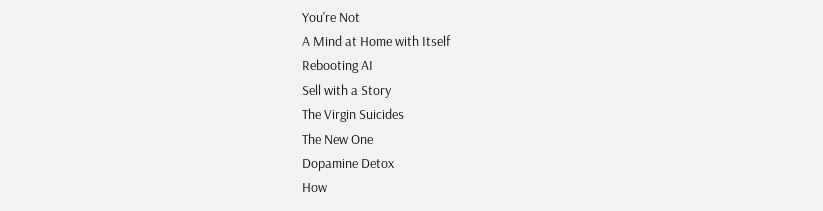You're Not
A Mind at Home with Itself
Rebooting AI
Sell with a Story
The Virgin Suicides
The New One
Dopamine Detox
How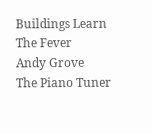Buildings Learn
The Fever
Andy Grove
The Piano Tuner